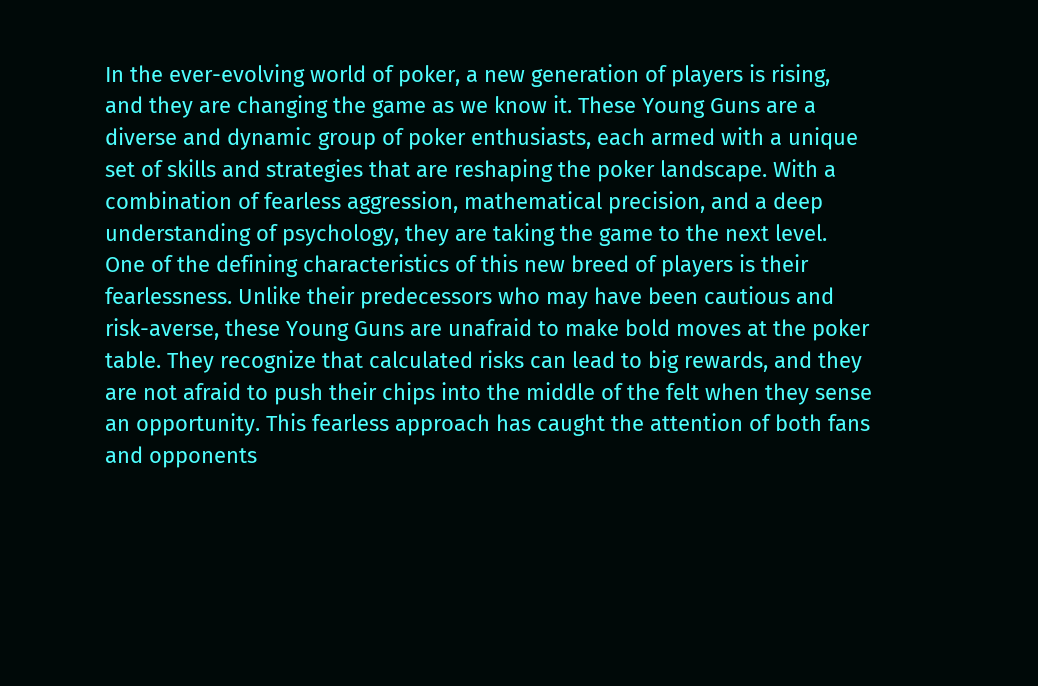In the ever-evolving world of poker, a new generation of players is rising, and they are changing the game as we know it. These Young Guns are a diverse and dynamic group of poker enthusiasts, each armed with a unique set of skills and strategies that are reshaping the poker landscape. With a combination of fearless aggression, mathematical precision, and a deep understanding of psychology, they are taking the game to the next level. One of the defining characteristics of this new breed of players is their fearlessness. Unlike their predecessors who may have been cautious and risk-averse, these Young Guns are unafraid to make bold moves at the poker table. They recognize that calculated risks can lead to big rewards, and they are not afraid to push their chips into the middle of the felt when they sense an opportunity. This fearless approach has caught the attention of both fans and opponents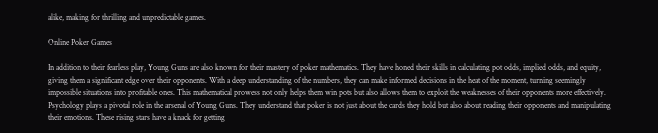alike, making for thrilling and unpredictable games.

Online Poker Games

In addition to their fearless play, Young Guns are also known for their mastery of poker mathematics. They have honed their skills in calculating pot odds, implied odds, and equity, giving them a significant edge over their opponents. With a deep understanding of the numbers, they can make informed decisions in the heat of the moment, turning seemingly impossible situations into profitable ones. This mathematical prowess not only helps them win pots but also allows them to exploit the weaknesses of their opponents more effectively. Psychology plays a pivotal role in the arsenal of Young Guns. They understand that poker is not just about the cards they hold but also about reading their opponents and manipulating their emotions. These rising stars have a knack for getting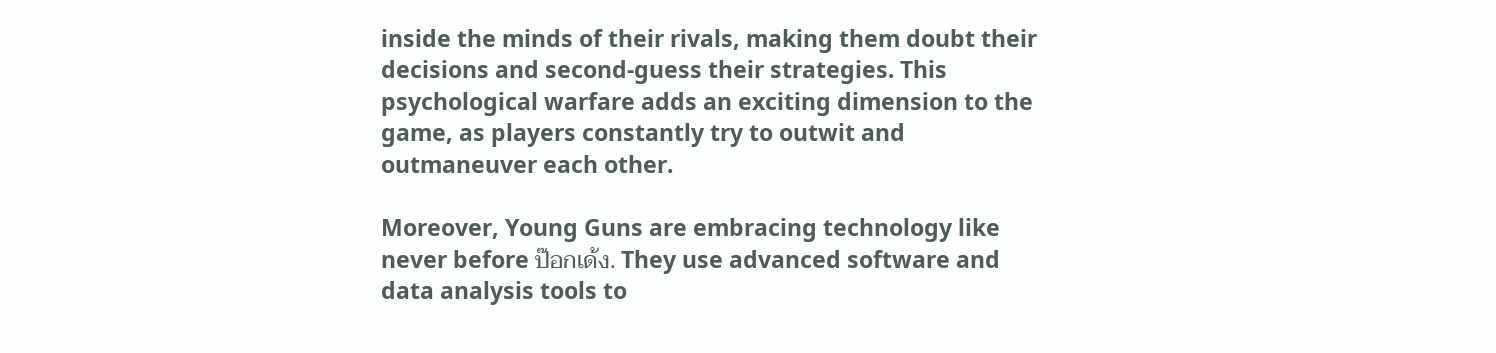inside the minds of their rivals, making them doubt their decisions and second-guess their strategies. This psychological warfare adds an exciting dimension to the game, as players constantly try to outwit and outmaneuver each other.

Moreover, Young Guns are embracing technology like never before ป๊อกเด้ง. They use advanced software and data analysis tools to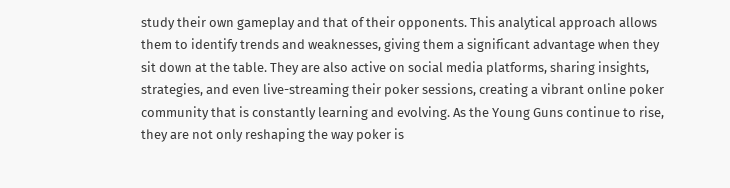study their own gameplay and that of their opponents. This analytical approach allows them to identify trends and weaknesses, giving them a significant advantage when they sit down at the table. They are also active on social media platforms, sharing insights, strategies, and even live-streaming their poker sessions, creating a vibrant online poker community that is constantly learning and evolving. As the Young Guns continue to rise, they are not only reshaping the way poker is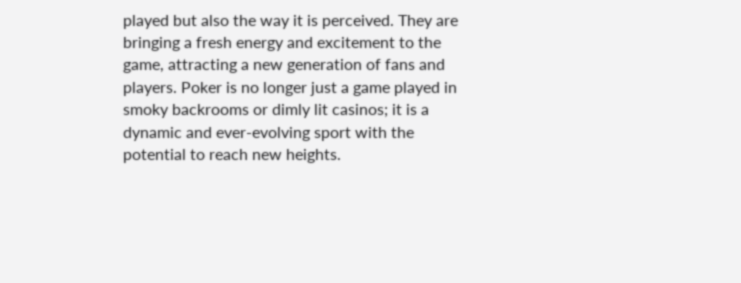played but also the way it is perceived. They are bringing a fresh energy and excitement to the game, attracting a new generation of fans and players. Poker is no longer just a game played in smoky backrooms or dimly lit casinos; it is a dynamic and ever-evolving sport with the potential to reach new heights.